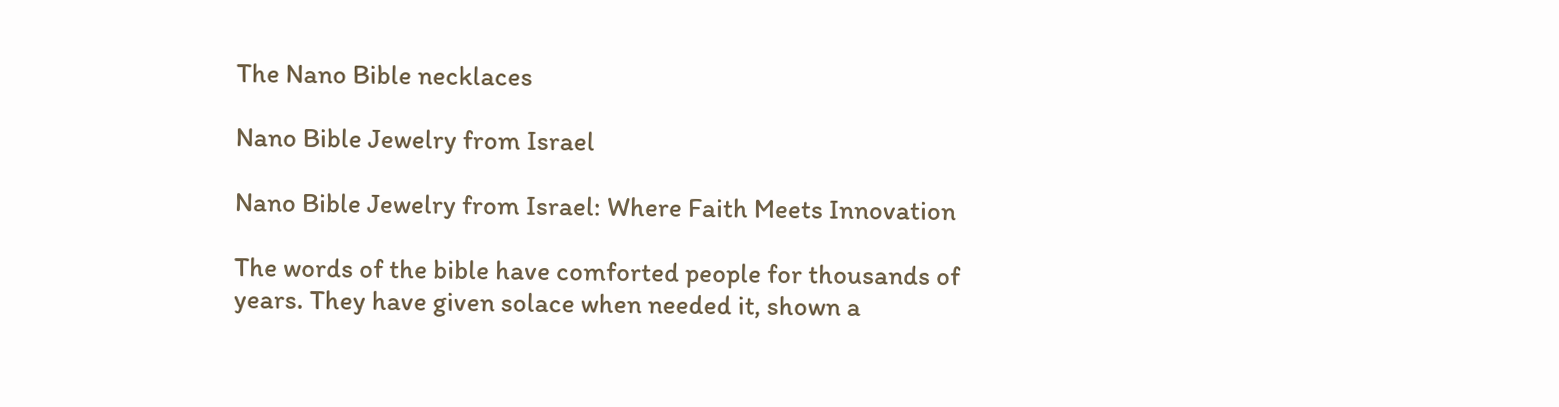The Nano Bible necklaces

Nano Bible Jewelry from Israel

Nano Bible Jewelry from Israel: Where Faith Meets Innovation

The words of the bible have comforted people for thousands of years. They have given solace when needed it, shown a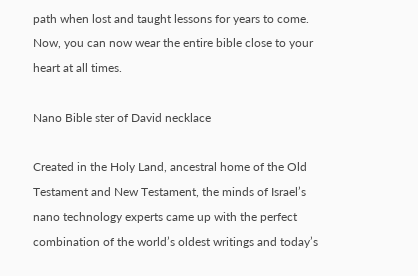path when lost and taught lessons for years to come. Now, you can now wear the entire bible close to your heart at all times.

Nano Bible ster of David necklace

Created in the Holy Land, ancestral home of the Old Testament and New Testament, the minds of Israel’s nano technology experts came up with the perfect combination of the world’s oldest writings and today’s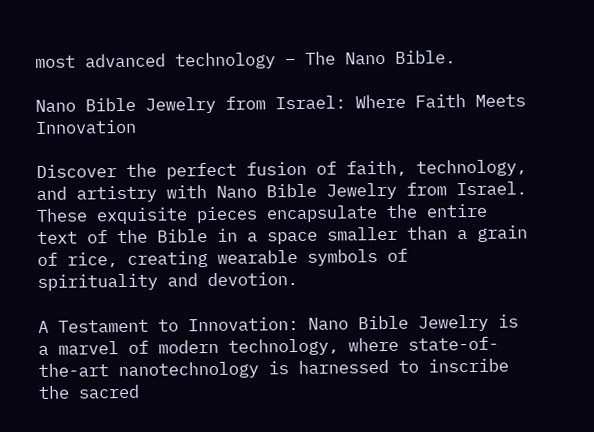most advanced technology – The Nano Bible.

Nano Bible Jewelry from Israel: Where Faith Meets Innovation

Discover the perfect fusion of faith, technology, and artistry with Nano Bible Jewelry from Israel. These exquisite pieces encapsulate the entire text of the Bible in a space smaller than a grain of rice, creating wearable symbols of spirituality and devotion.

A Testament to Innovation: Nano Bible Jewelry is a marvel of modern technology, where state-of-the-art nanotechnology is harnessed to inscribe the sacred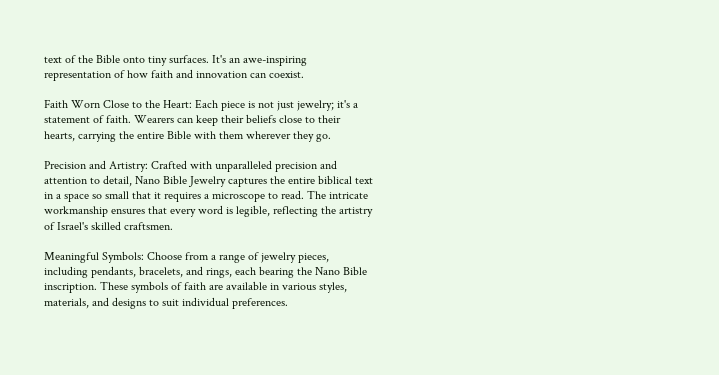text of the Bible onto tiny surfaces. It's an awe-inspiring representation of how faith and innovation can coexist.

Faith Worn Close to the Heart: Each piece is not just jewelry; it's a statement of faith. Wearers can keep their beliefs close to their hearts, carrying the entire Bible with them wherever they go.

Precision and Artistry: Crafted with unparalleled precision and attention to detail, Nano Bible Jewelry captures the entire biblical text in a space so small that it requires a microscope to read. The intricate workmanship ensures that every word is legible, reflecting the artistry of Israel's skilled craftsmen.

Meaningful Symbols: Choose from a range of jewelry pieces, including pendants, bracelets, and rings, each bearing the Nano Bible inscription. These symbols of faith are available in various styles, materials, and designs to suit individual preferences.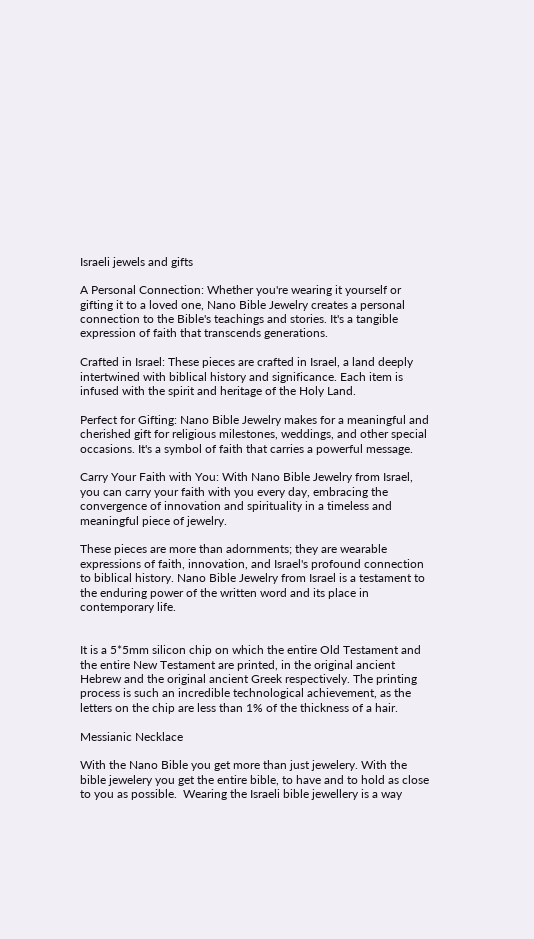Israeli jewels and gifts

A Personal Connection: Whether you're wearing it yourself or gifting it to a loved one, Nano Bible Jewelry creates a personal connection to the Bible's teachings and stories. It's a tangible expression of faith that transcends generations.

Crafted in Israel: These pieces are crafted in Israel, a land deeply intertwined with biblical history and significance. Each item is infused with the spirit and heritage of the Holy Land.

Perfect for Gifting: Nano Bible Jewelry makes for a meaningful and cherished gift for religious milestones, weddings, and other special occasions. It's a symbol of faith that carries a powerful message.

Carry Your Faith with You: With Nano Bible Jewelry from Israel, you can carry your faith with you every day, embracing the convergence of innovation and spirituality in a timeless and meaningful piece of jewelry.

These pieces are more than adornments; they are wearable expressions of faith, innovation, and Israel's profound connection to biblical history. Nano Bible Jewelry from Israel is a testament to the enduring power of the written word and its place in contemporary life.


It is a 5*5mm silicon chip on which the entire Old Testament and the entire New Testament are printed, in the original ancient Hebrew and the original ancient Greek respectively. The printing process is such an incredible technological achievement, as the letters on the chip are less than 1% of the thickness of a hair.

Messianic Necklace

With the Nano Bible you get more than just jewelery. With the bible jewelery you get the entire bible, to have and to hold as close to you as possible.  Wearing the Israeli bible jewellery is a way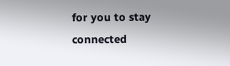for you to stay connected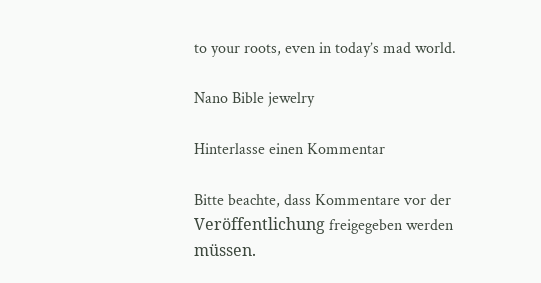to your roots, even in today’s mad world.

Nano Bible jewelry

Hinterlasse einen Kommentar

Bitte beachte, dass Kommentare vor der Veröffentlichung freigegeben werden müssen.